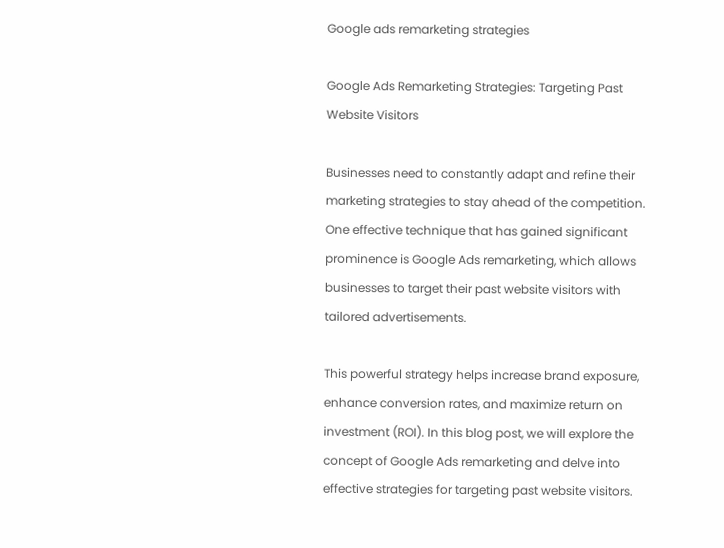Google ads remarketing strategies

Google Ads Remarketing Strategies: Targeting Past Website Visitors

Businesses need to constantly adapt and refine their marketing strategies to stay ahead of the competition. One effective technique that has gained significant prominence is Google Ads remarketing, which allows businesses to target their past website visitors with tailored advertisements.

This powerful strategy helps increase brand exposure, enhance conversion rates, and maximize return on investment (ROI). In this blog post, we will explore the concept of Google Ads remarketing and delve into effective strategies for targeting past website visitors.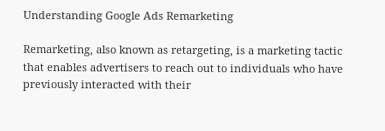Understanding Google Ads Remarketing

Remarketing, also known as retargeting, is a marketing tactic that enables advertisers to reach out to individuals who have previously interacted with their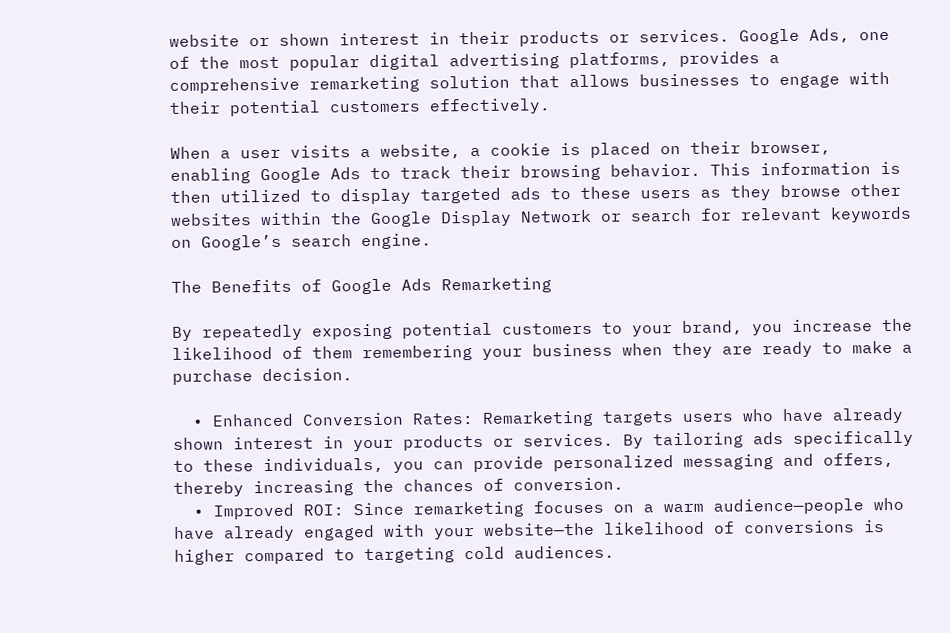website or shown interest in their products or services. Google Ads, one of the most popular digital advertising platforms, provides a comprehensive remarketing solution that allows businesses to engage with their potential customers effectively.

When a user visits a website, a cookie is placed on their browser, enabling Google Ads to track their browsing behavior. This information is then utilized to display targeted ads to these users as they browse other websites within the Google Display Network or search for relevant keywords on Google’s search engine.

The Benefits of Google Ads Remarketing

By repeatedly exposing potential customers to your brand, you increase the likelihood of them remembering your business when they are ready to make a purchase decision.

  • Enhanced Conversion Rates: Remarketing targets users who have already shown interest in your products or services. By tailoring ads specifically to these individuals, you can provide personalized messaging and offers, thereby increasing the chances of conversion.
  • Improved ROI: Since remarketing focuses on a warm audience—people who have already engaged with your website—the likelihood of conversions is higher compared to targeting cold audiences.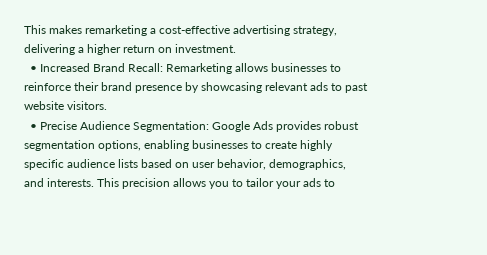This makes remarketing a cost-effective advertising strategy, delivering a higher return on investment.
  • Increased Brand Recall: Remarketing allows businesses to reinforce their brand presence by showcasing relevant ads to past website visitors.
  • Precise Audience Segmentation: Google Ads provides robust segmentation options, enabling businesses to create highly specific audience lists based on user behavior, demographics, and interests. This precision allows you to tailor your ads to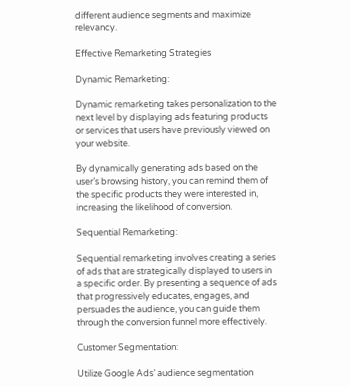different audience segments and maximize relevancy.

Effective Remarketing Strategies

Dynamic Remarketing:

Dynamic remarketing takes personalization to the next level by displaying ads featuring products or services that users have previously viewed on your website.

By dynamically generating ads based on the user’s browsing history, you can remind them of the specific products they were interested in, increasing the likelihood of conversion.

Sequential Remarketing:

Sequential remarketing involves creating a series of ads that are strategically displayed to users in a specific order. By presenting a sequence of ads that progressively educates, engages, and persuades the audience, you can guide them through the conversion funnel more effectively.

Customer Segmentation:

Utilize Google Ads’ audience segmentation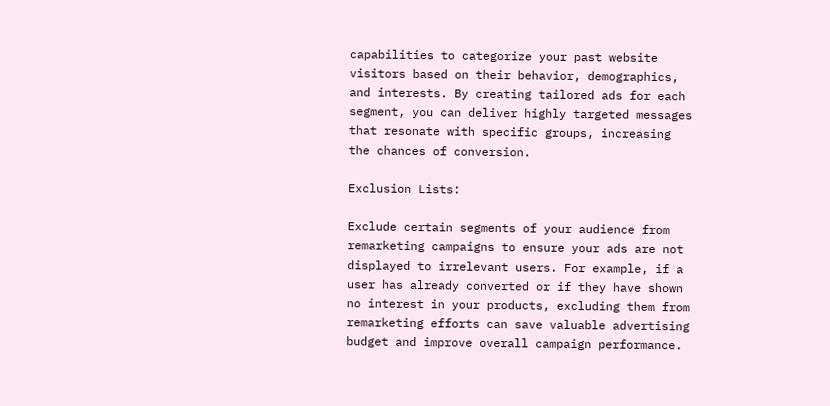capabilities to categorize your past website visitors based on their behavior, demographics, and interests. By creating tailored ads for each segment, you can deliver highly targeted messages that resonate with specific groups, increasing the chances of conversion.

Exclusion Lists:

Exclude certain segments of your audience from remarketing campaigns to ensure your ads are not displayed to irrelevant users. For example, if a user has already converted or if they have shown no interest in your products, excluding them from remarketing efforts can save valuable advertising budget and improve overall campaign performance.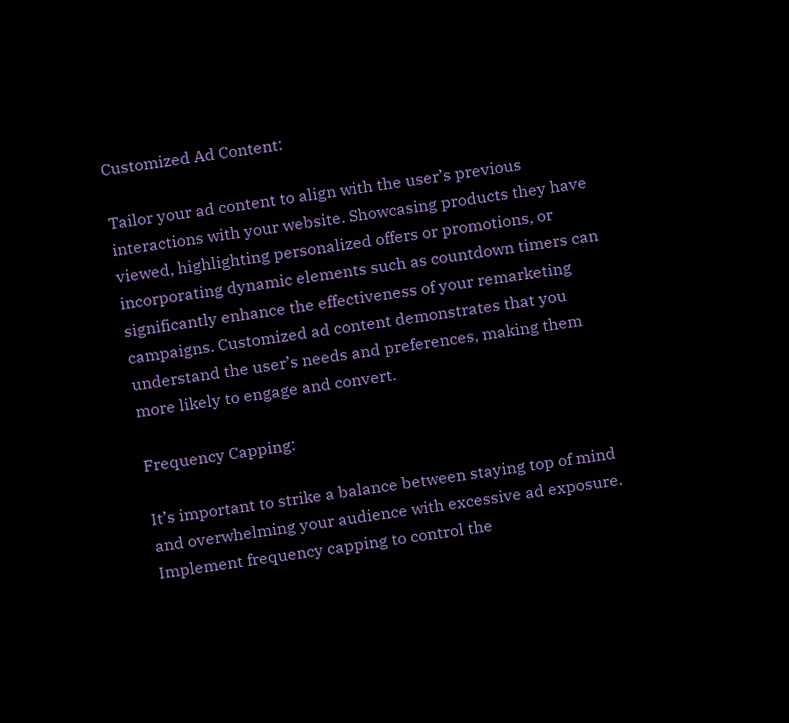Customized Ad Content:

Tailor your ad content to align with the user’s previous interactions with your website. Showcasing products they have viewed, highlighting personalized offers or promotions, or incorporating dynamic elements such as countdown timers can significantly enhance the effectiveness of your remarketing campaigns. Customized ad content demonstrates that you understand the user’s needs and preferences, making them more likely to engage and convert.

Frequency Capping:

It’s important to strike a balance between staying top of mind and overwhelming your audience with excessive ad exposure. Implement frequency capping to control the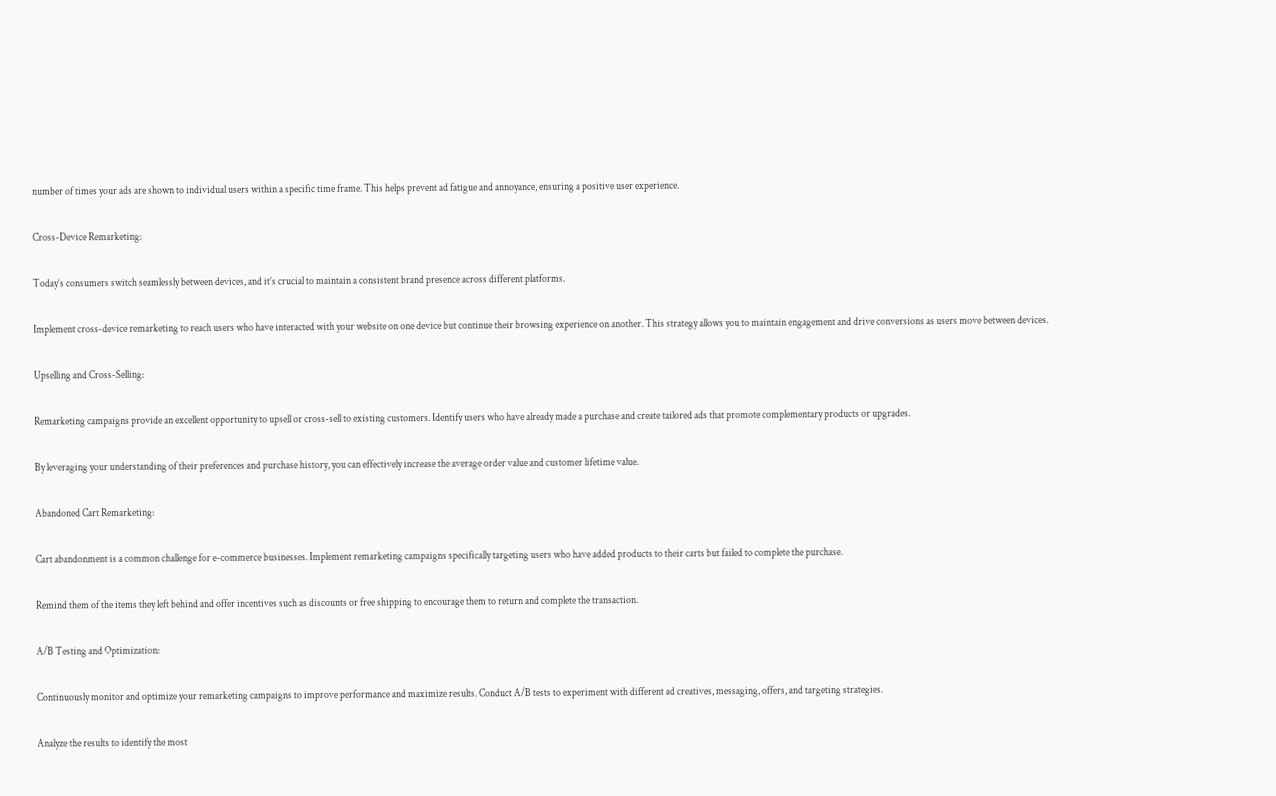number of times your ads are shown to individual users within a specific time frame. This helps prevent ad fatigue and annoyance, ensuring a positive user experience.

Cross-Device Remarketing:

Today’s consumers switch seamlessly between devices, and it’s crucial to maintain a consistent brand presence across different platforms.

Implement cross-device remarketing to reach users who have interacted with your website on one device but continue their browsing experience on another. This strategy allows you to maintain engagement and drive conversions as users move between devices.

Upselling and Cross-Selling:

Remarketing campaigns provide an excellent opportunity to upsell or cross-sell to existing customers. Identify users who have already made a purchase and create tailored ads that promote complementary products or upgrades.

By leveraging your understanding of their preferences and purchase history, you can effectively increase the average order value and customer lifetime value.

Abandoned Cart Remarketing:

Cart abandonment is a common challenge for e-commerce businesses. Implement remarketing campaigns specifically targeting users who have added products to their carts but failed to complete the purchase.

Remind them of the items they left behind and offer incentives such as discounts or free shipping to encourage them to return and complete the transaction.

A/B Testing and Optimization:

Continuously monitor and optimize your remarketing campaigns to improve performance and maximize results. Conduct A/B tests to experiment with different ad creatives, messaging, offers, and targeting strategies.

Analyze the results to identify the most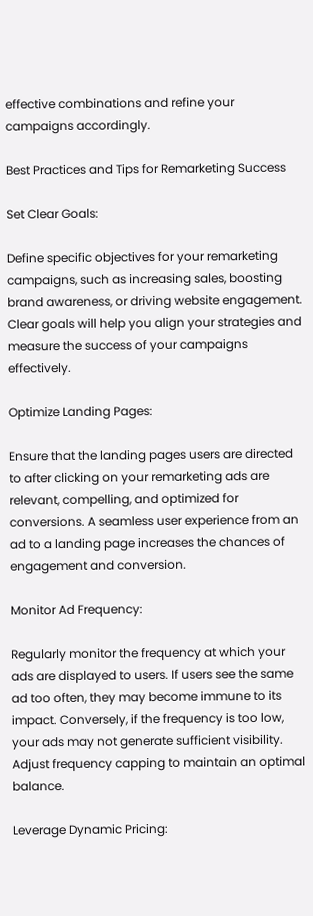effective combinations and refine your campaigns accordingly.

Best Practices and Tips for Remarketing Success

Set Clear Goals:

Define specific objectives for your remarketing campaigns, such as increasing sales, boosting brand awareness, or driving website engagement. Clear goals will help you align your strategies and measure the success of your campaigns effectively.

Optimize Landing Pages:

Ensure that the landing pages users are directed to after clicking on your remarketing ads are relevant, compelling, and optimized for conversions. A seamless user experience from an ad to a landing page increases the chances of engagement and conversion.

Monitor Ad Frequency:

Regularly monitor the frequency at which your ads are displayed to users. If users see the same ad too often, they may become immune to its impact. Conversely, if the frequency is too low, your ads may not generate sufficient visibility. Adjust frequency capping to maintain an optimal balance.

Leverage Dynamic Pricing: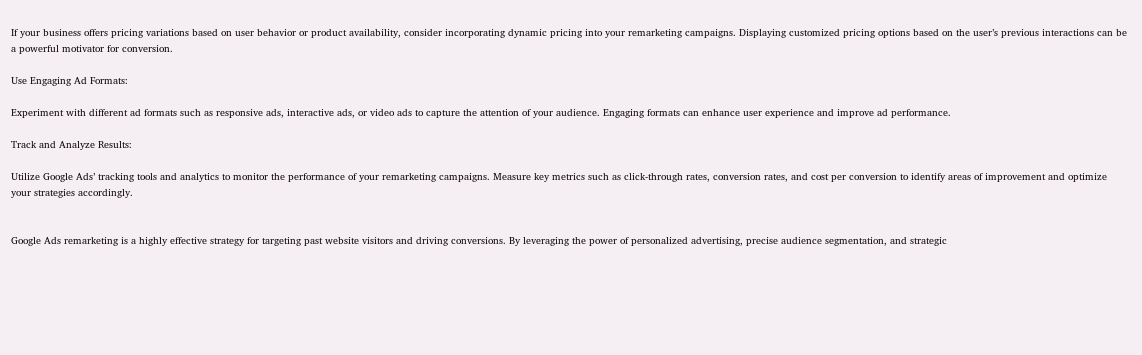If your business offers pricing variations based on user behavior or product availability, consider incorporating dynamic pricing into your remarketing campaigns. Displaying customized pricing options based on the user’s previous interactions can be a powerful motivator for conversion.

Use Engaging Ad Formats:

Experiment with different ad formats such as responsive ads, interactive ads, or video ads to capture the attention of your audience. Engaging formats can enhance user experience and improve ad performance.

Track and Analyze Results:

Utilize Google Ads’ tracking tools and analytics to monitor the performance of your remarketing campaigns. Measure key metrics such as click-through rates, conversion rates, and cost per conversion to identify areas of improvement and optimize your strategies accordingly.


Google Ads remarketing is a highly effective strategy for targeting past website visitors and driving conversions. By leveraging the power of personalized advertising, precise audience segmentation, and strategic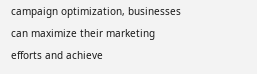campaign optimization, businesses can maximize their marketing efforts and achieve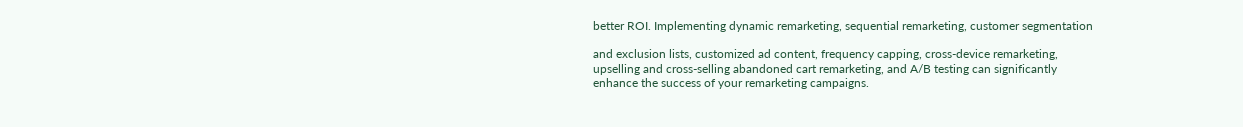better ROI. Implementing dynamic remarketing, sequential remarketing, customer segmentation

and exclusion lists, customized ad content, frequency capping, cross-device remarketing, upselling and cross-selling abandoned cart remarketing, and A/B testing can significantly enhance the success of your remarketing campaigns.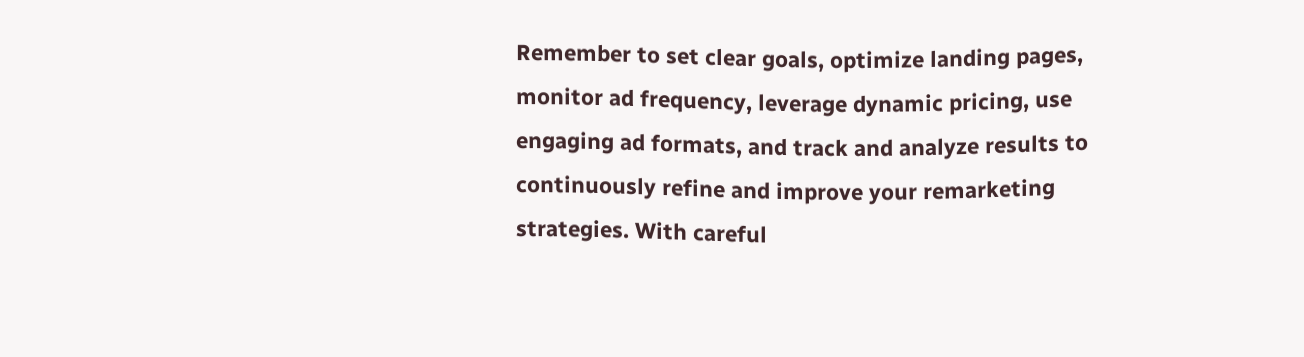Remember to set clear goals, optimize landing pages, monitor ad frequency, leverage dynamic pricing, use engaging ad formats, and track and analyze results to continuously refine and improve your remarketing strategies. With careful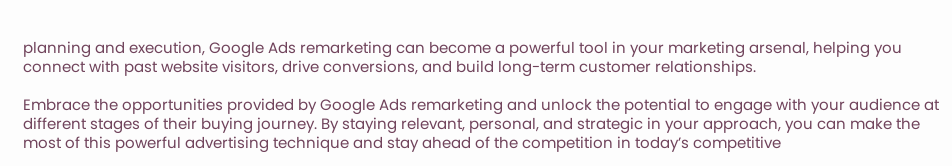planning and execution, Google Ads remarketing can become a powerful tool in your marketing arsenal, helping you connect with past website visitors, drive conversions, and build long-term customer relationships.

Embrace the opportunities provided by Google Ads remarketing and unlock the potential to engage with your audience at different stages of their buying journey. By staying relevant, personal, and strategic in your approach, you can make the most of this powerful advertising technique and stay ahead of the competition in today’s competitive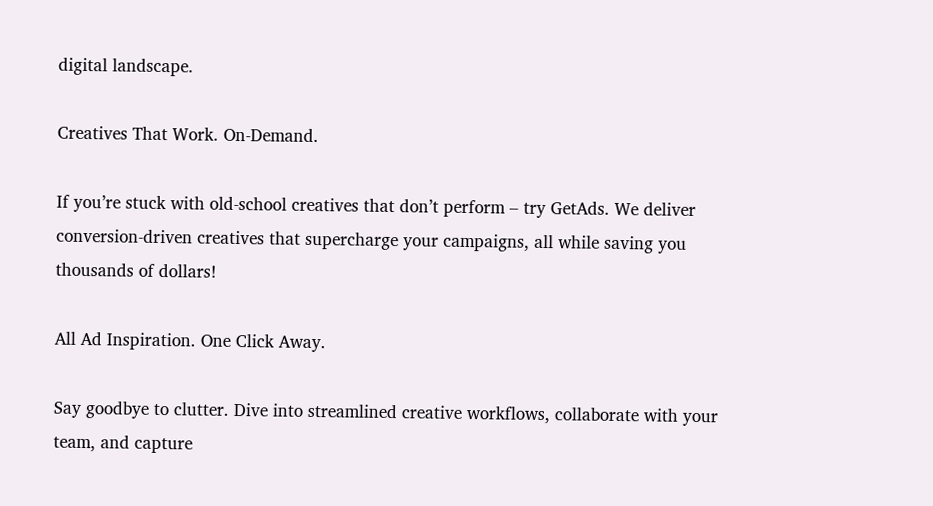digital landscape.

Creatives That Work. On-Demand.

If you’re stuck with old-school creatives that don’t perform – try GetAds. We deliver conversion-driven creatives that supercharge your campaigns, all while saving you thousands of dollars!

All Ad Inspiration. One Click Away.

Say goodbye to clutter. Dive into streamlined creative workflows, collaborate with your team, and capture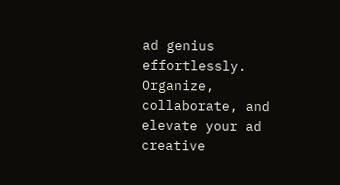ad genius effortlessly. Organize, collaborate, and elevate your ad creative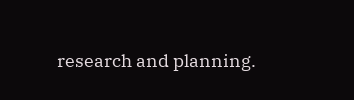research and planning.